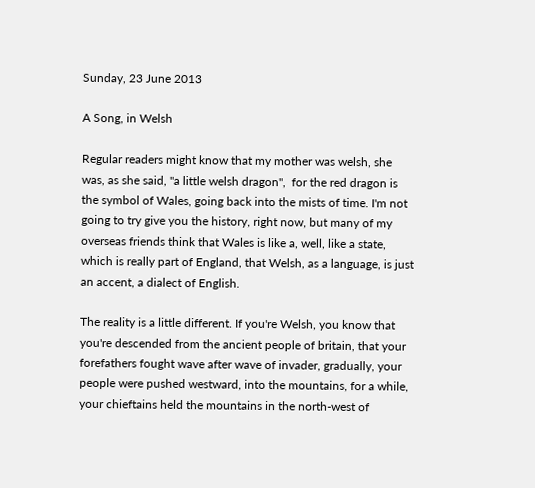Sunday, 23 June 2013

A Song, in Welsh

Regular readers might know that my mother was welsh, she was, as she said, "a little welsh dragon",  for the red dragon is the symbol of Wales, going back into the mists of time. I'm not going to try give you the history, right now, but many of my overseas friends think that Wales is like a, well, like a state, which is really part of England, that Welsh, as a language, is just an accent, a dialect of English.

The reality is a little different. If you're Welsh, you know that you're descended from the ancient people of britain, that your forefathers fought wave after wave of invader, gradually, your people were pushed westward, into the mountains, for a while, your chieftains held the mountains in the north-west of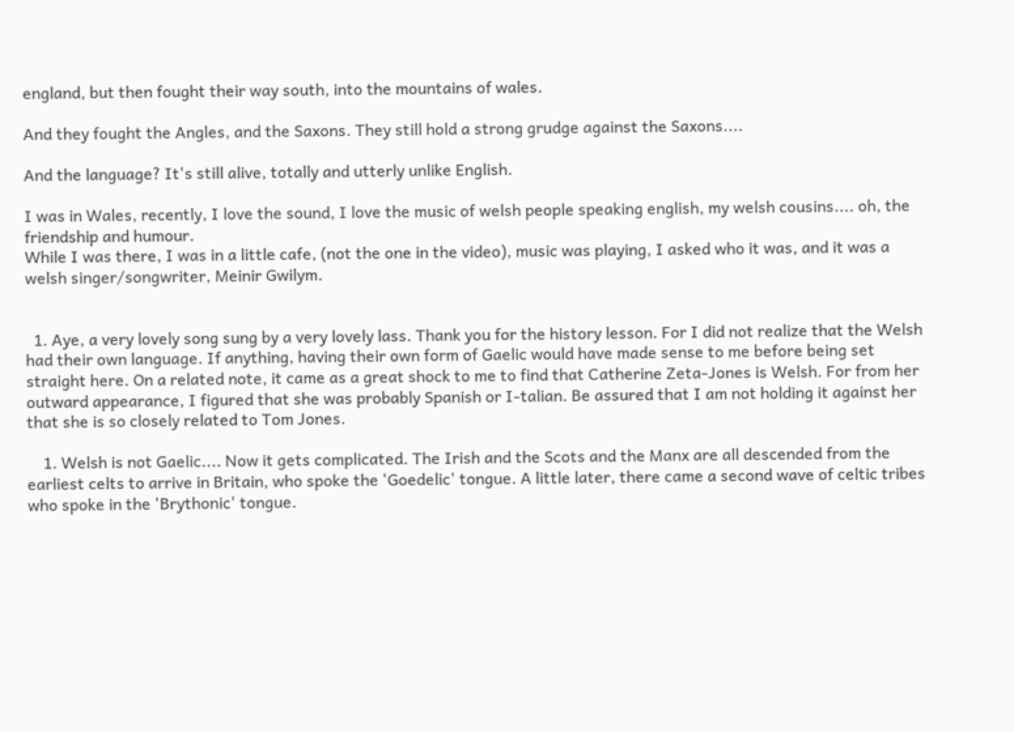england, but then fought their way south, into the mountains of wales.

And they fought the Angles, and the Saxons. They still hold a strong grudge against the Saxons....

And the language? It's still alive, totally and utterly unlike English.

I was in Wales, recently, I love the sound, I love the music of welsh people speaking english, my welsh cousins.... oh, the friendship and humour.
While I was there, I was in a little cafe, (not the one in the video), music was playing, I asked who it was, and it was a welsh singer/songwriter, Meinir Gwilym.


  1. Aye, a very lovely song sung by a very lovely lass. Thank you for the history lesson. For I did not realize that the Welsh had their own language. If anything, having their own form of Gaelic would have made sense to me before being set straight here. On a related note, it came as a great shock to me to find that Catherine Zeta-Jones is Welsh. For from her outward appearance, I figured that she was probably Spanish or I-talian. Be assured that I am not holding it against her that she is so closely related to Tom Jones.

    1. Welsh is not Gaelic.... Now it gets complicated. The Irish and the Scots and the Manx are all descended from the earliest celts to arrive in Britain, who spoke the 'Goedelic' tongue. A little later, there came a second wave of celtic tribes who spoke in the 'Brythonic' tongue.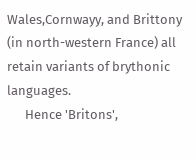Wales,Cornwayy, and Brittony (in north-western France) all retain variants of brythonic languages.
      Hence 'Britons',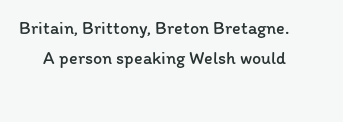Britain, Brittony, Breton Bretagne.
      A person speaking Welsh would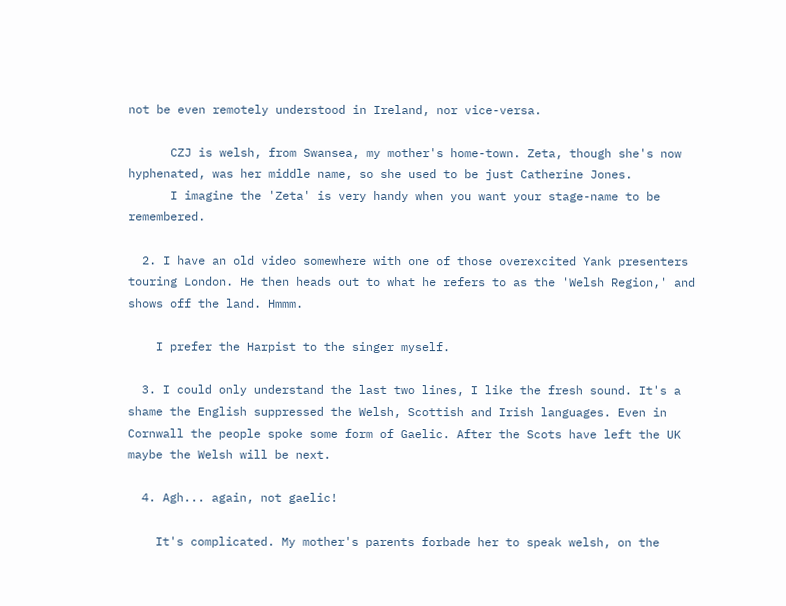not be even remotely understood in Ireland, nor vice-versa.

      CZJ is welsh, from Swansea, my mother's home-town. Zeta, though she's now hyphenated, was her middle name, so she used to be just Catherine Jones.
      I imagine the 'Zeta' is very handy when you want your stage-name to be remembered.

  2. I have an old video somewhere with one of those overexcited Yank presenters touring London. He then heads out to what he refers to as the 'Welsh Region,' and shows off the land. Hmmm.

    I prefer the Harpist to the singer myself.

  3. I could only understand the last two lines, I like the fresh sound. It's a shame the English suppressed the Welsh, Scottish and Irish languages. Even in Cornwall the people spoke some form of Gaelic. After the Scots have left the UK maybe the Welsh will be next.

  4. Agh... again, not gaelic!

    It's complicated. My mother's parents forbade her to speak welsh, on the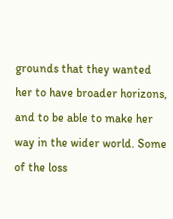grounds that they wanted her to have broader horizons, and to be able to make her way in the wider world. Some of the loss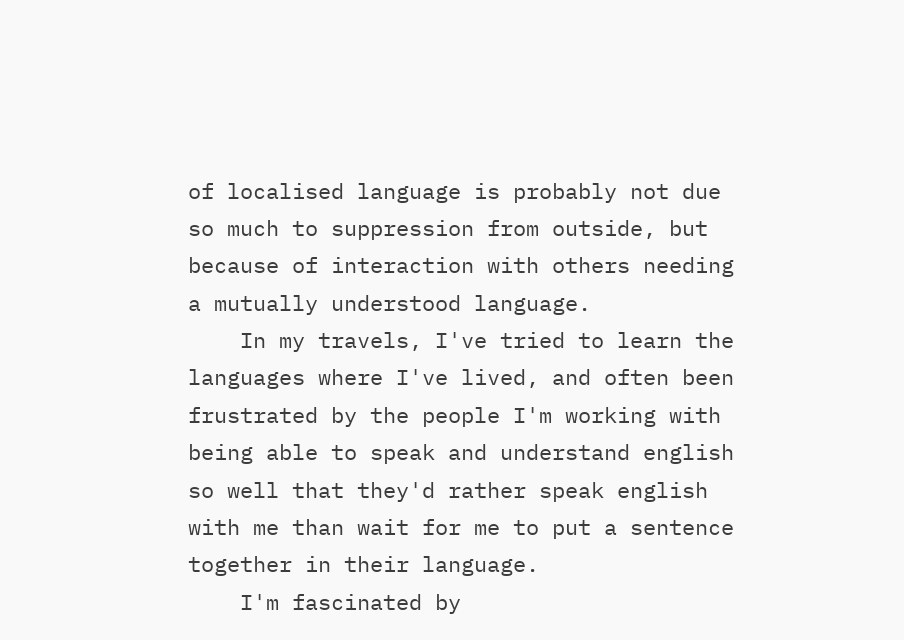of localised language is probably not due so much to suppression from outside, but because of interaction with others needing a mutually understood language.
    In my travels, I've tried to learn the languages where I've lived, and often been frustrated by the people I'm working with being able to speak and understand english so well that they'd rather speak english with me than wait for me to put a sentence together in their language.
    I'm fascinated by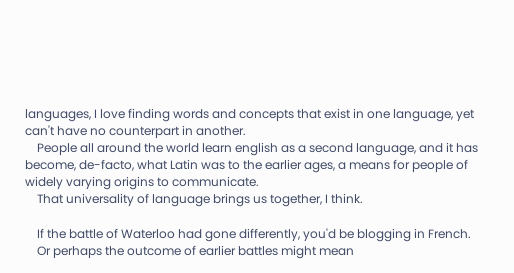languages, I love finding words and concepts that exist in one language, yet can't have no counterpart in another.
    People all around the world learn english as a second language, and it has become, de-facto, what Latin was to the earlier ages, a means for people of widely varying origins to communicate.
    That universality of language brings us together, I think.

    If the battle of Waterloo had gone differently, you'd be blogging in French.
    Or perhaps the outcome of earlier battles might mean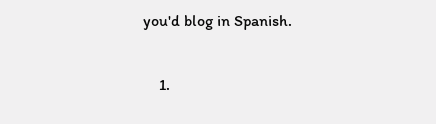you'd blog in Spanish.

    1.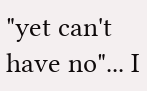"yet can't have no"... I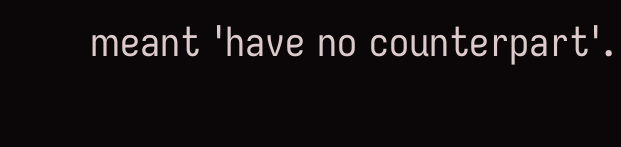meant 'have no counterpart'.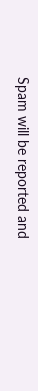Spam will be reported and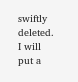swiftly deleted. I will put a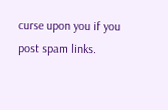curse upon you if you post spam links.